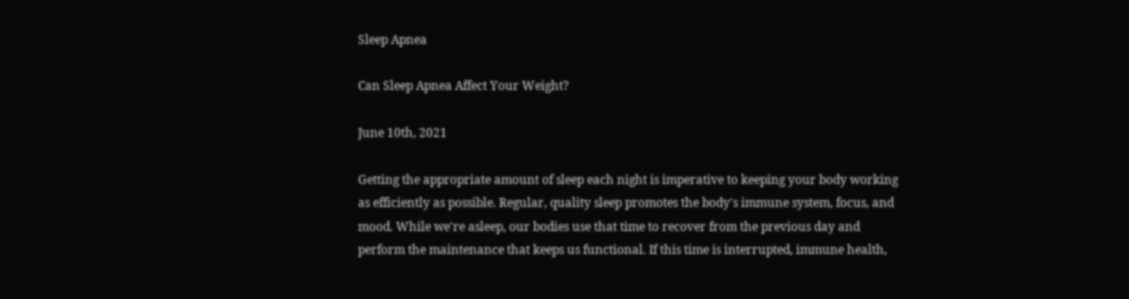Sleep Apnea

Can Sleep Apnea Affect Your Weight?

June 10th, 2021

Getting the appropriate amount of sleep each night is imperative to keeping your body working as efficiently as possible. Regular, quality sleep promotes the body's immune system, focus, and mood. While we're asleep, our bodies use that time to recover from the previous day and perform the maintenance that keeps us functional. If this time is interrupted, immune health,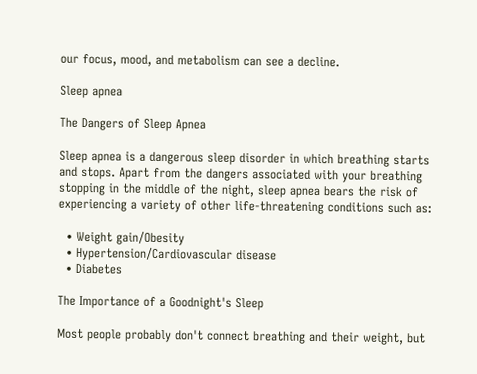our focus, mood, and metabolism can see a decline.

Sleep apnea

The Dangers of Sleep Apnea

Sleep apnea is a dangerous sleep disorder in which breathing starts and stops. Apart from the dangers associated with your breathing stopping in the middle of the night, sleep apnea bears the risk of experiencing a variety of other life-threatening conditions such as:

  • Weight gain/Obesity
  • Hypertension/Cardiovascular disease
  • Diabetes

The Importance of a Goodnight's Sleep

Most people probably don't connect breathing and their weight, but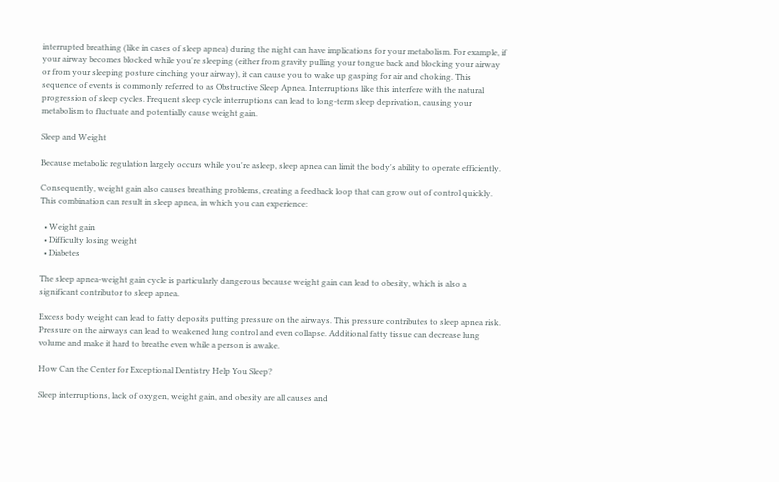interrupted breathing (like in cases of sleep apnea) during the night can have implications for your metabolism. For example, if your airway becomes blocked while you're sleeping (either from gravity pulling your tongue back and blocking your airway or from your sleeping posture cinching your airway), it can cause you to wake up gasping for air and choking. This sequence of events is commonly referred to as Obstructive Sleep Apnea. Interruptions like this interfere with the natural progression of sleep cycles. Frequent sleep cycle interruptions can lead to long-term sleep deprivation, causing your metabolism to fluctuate and potentially cause weight gain.

Sleep and Weight

Because metabolic regulation largely occurs while you're asleep, sleep apnea can limit the body's ability to operate efficiently.

Consequently, weight gain also causes breathing problems, creating a feedback loop that can grow out of control quickly. This combination can result in sleep apnea, in which you can experience:

  • Weight gain
  • Difficulty losing weight
  • Diabetes

The sleep apnea-weight gain cycle is particularly dangerous because weight gain can lead to obesity, which is also a significant contributor to sleep apnea.

Excess body weight can lead to fatty deposits putting pressure on the airways. This pressure contributes to sleep apnea risk. Pressure on the airways can lead to weakened lung control and even collapse. Additional fatty tissue can decrease lung volume and make it hard to breathe even while a person is awake.

How Can the Center for Exceptional Dentistry Help You Sleep?

Sleep interruptions, lack of oxygen, weight gain, and obesity are all causes and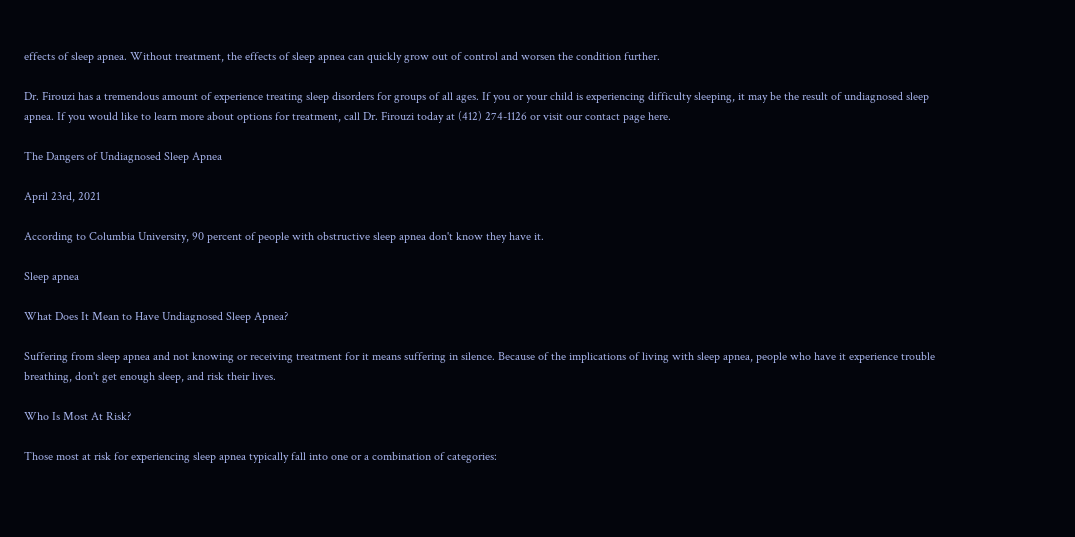effects of sleep apnea. Without treatment, the effects of sleep apnea can quickly grow out of control and worsen the condition further.

Dr. Firouzi has a tremendous amount of experience treating sleep disorders for groups of all ages. If you or your child is experiencing difficulty sleeping, it may be the result of undiagnosed sleep apnea. If you would like to learn more about options for treatment, call Dr. Firouzi today at (412) 274-1126 or visit our contact page here.

The Dangers of Undiagnosed Sleep Apnea

April 23rd, 2021

According to Columbia University, 90 percent of people with obstructive sleep apnea don't know they have it.

Sleep apnea

What Does It Mean to Have Undiagnosed Sleep Apnea?

Suffering from sleep apnea and not knowing or receiving treatment for it means suffering in silence. Because of the implications of living with sleep apnea, people who have it experience trouble breathing, don't get enough sleep, and risk their lives.

Who Is Most At Risk?

Those most at risk for experiencing sleep apnea typically fall into one or a combination of categories: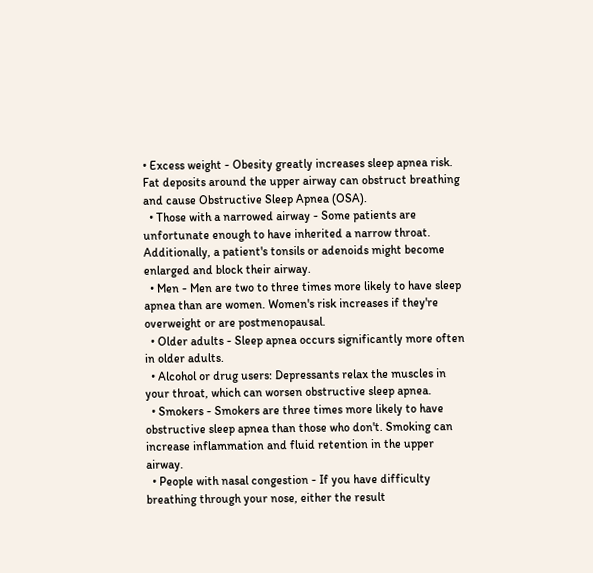• Excess weight - Obesity greatly increases sleep apnea risk. Fat deposits around the upper airway can obstruct breathing and cause Obstructive Sleep Apnea (OSA).
  • Those with a narrowed airway - Some patients are unfortunate enough to have inherited a narrow throat. Additionally, a patient's tonsils or adenoids might become enlarged and block their airway.
  • Men - Men are two to three times more likely to have sleep apnea than are women. Women's risk increases if they're overweight or are postmenopausal.
  • Older adults - Sleep apnea occurs significantly more often in older adults.
  • Alcohol or drug users: Depressants relax the muscles in your throat, which can worsen obstructive sleep apnea.
  • Smokers - Smokers are three times more likely to have obstructive sleep apnea than those who don't. Smoking can increase inflammation and fluid retention in the upper airway.
  • People with nasal congestion - If you have difficulty breathing through your nose, either the result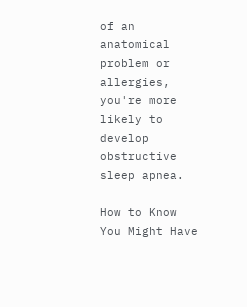of an anatomical problem or allergies, you're more likely to develop obstructive sleep apnea.

How to Know You Might Have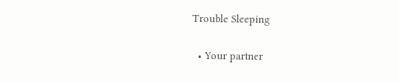Trouble Sleeping

  • Your partner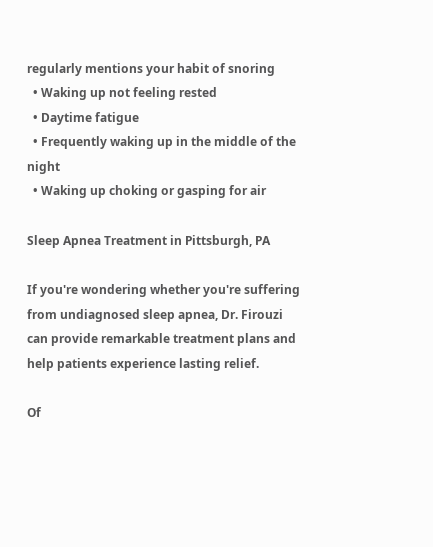regularly mentions your habit of snoring
  • Waking up not feeling rested
  • Daytime fatigue
  • Frequently waking up in the middle of the night
  • Waking up choking or gasping for air

Sleep Apnea Treatment in Pittsburgh, PA

If you're wondering whether you're suffering from undiagnosed sleep apnea, Dr. Firouzi can provide remarkable treatment plans and help patients experience lasting relief.

Of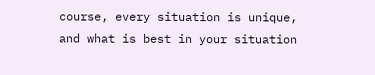course, every situation is unique, and what is best in your situation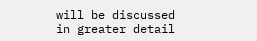will be discussed in greater detail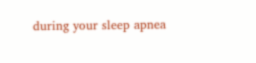during your sleep apnea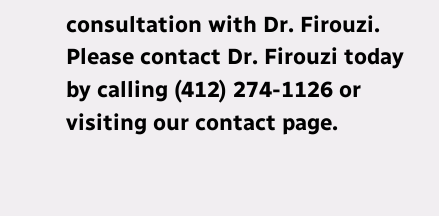consultation with Dr. Firouzi. Please contact Dr. Firouzi today by calling (412) 274-1126 or visiting our contact page.